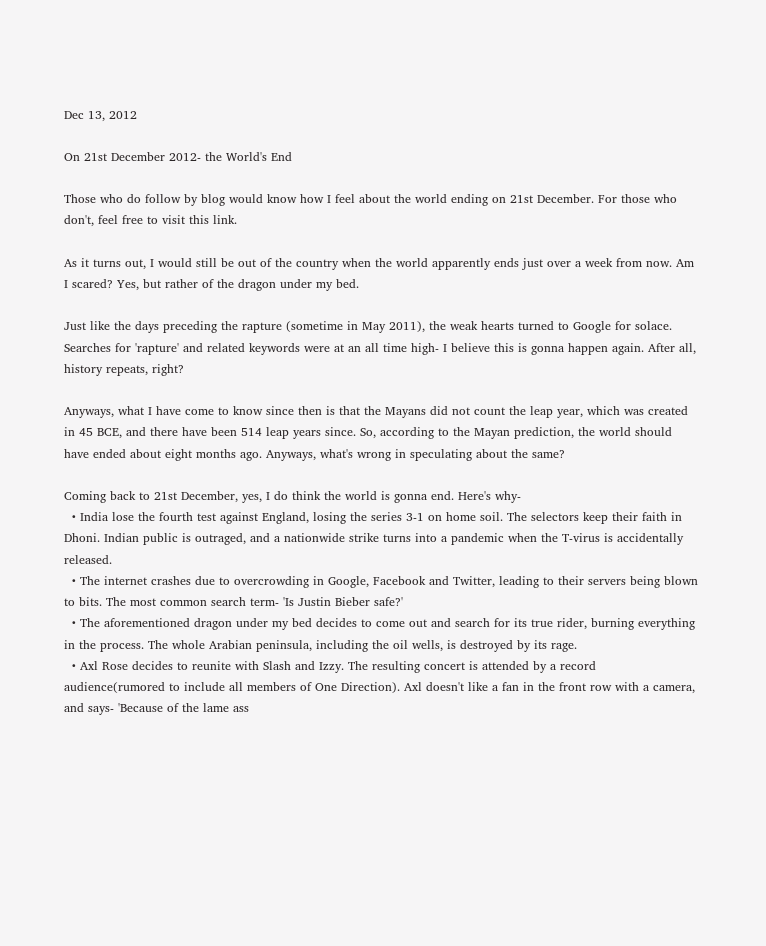Dec 13, 2012

On 21st December 2012- the World's End

Those who do follow by blog would know how I feel about the world ending on 21st December. For those who don't, feel free to visit this link.

As it turns out, I would still be out of the country when the world apparently ends just over a week from now. Am I scared? Yes, but rather of the dragon under my bed.

Just like the days preceding the rapture (sometime in May 2011), the weak hearts turned to Google for solace. Searches for 'rapture' and related keywords were at an all time high- I believe this is gonna happen again. After all, history repeats, right?

Anyways, what I have come to know since then is that the Mayans did not count the leap year, which was created in 45 BCE, and there have been 514 leap years since. So, according to the Mayan prediction, the world should have ended about eight months ago. Anyways, what's wrong in speculating about the same?

Coming back to 21st December, yes, I do think the world is gonna end. Here's why-
  • India lose the fourth test against England, losing the series 3-1 on home soil. The selectors keep their faith in Dhoni. Indian public is outraged, and a nationwide strike turns into a pandemic when the T-virus is accidentally released.
  • The internet crashes due to overcrowding in Google, Facebook and Twitter, leading to their servers being blown to bits. The most common search term- 'Is Justin Bieber safe?'
  • The aforementioned dragon under my bed decides to come out and search for its true rider, burning everything in the process. The whole Arabian peninsula, including the oil wells, is destroyed by its rage.
  • Axl Rose decides to reunite with Slash and Izzy. The resulting concert is attended by a record audience(rumored to include all members of One Direction). Axl doesn't like a fan in the front row with a camera, and says- 'Because of the lame ass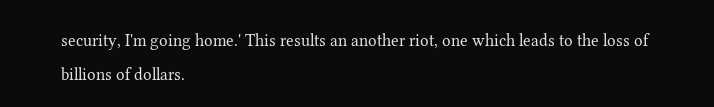security, I'm going home.' This results an another riot, one which leads to the loss of billions of dollars.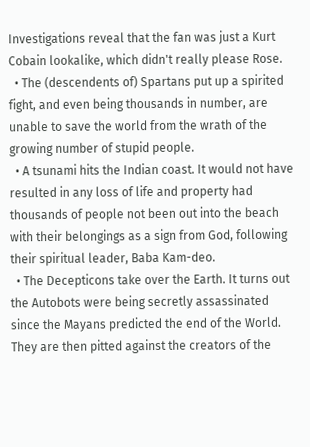Investigations reveal that the fan was just a Kurt Cobain lookalike, which didn't really please Rose.
  • The (descendents of) Spartans put up a spirited fight, and even being thousands in number, are unable to save the world from the wrath of the growing number of stupid people.
  • A tsunami hits the Indian coast. It would not have resulted in any loss of life and property had thousands of people not been out into the beach with their belongings as a sign from God, following their spiritual leader, Baba Kam-deo.
  • The Decepticons take over the Earth. It turns out the Autobots were being secretly assassinated since the Mayans predicted the end of the World. They are then pitted against the creators of the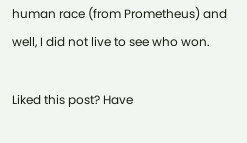human race (from Prometheus) and well, I did not live to see who won.

Liked this post? Have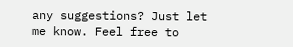any suggestions? Just let me know. Feel free to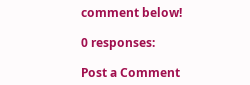comment below!

0 responses:

Post a Comment